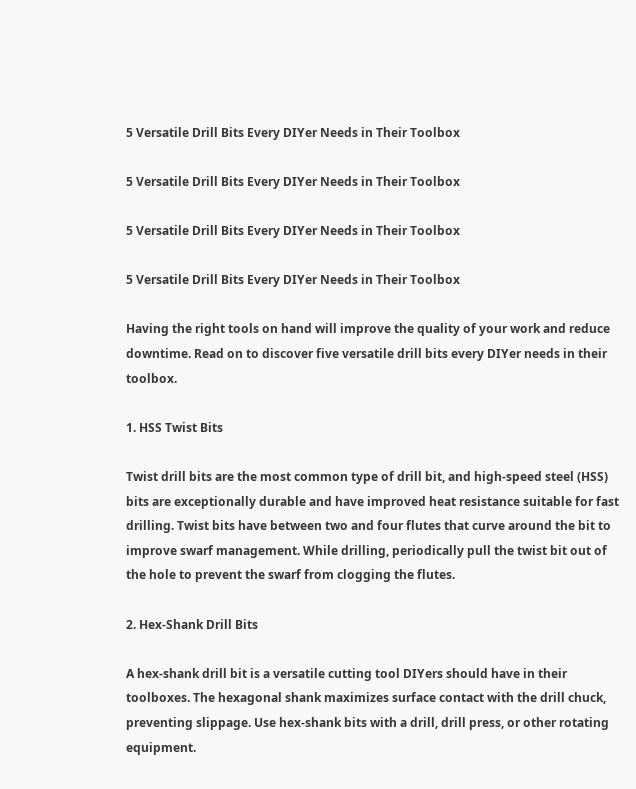5 Versatile Drill Bits Every DIYer Needs in Their Toolbox

5 Versatile Drill Bits Every DIYer Needs in Their Toolbox

5 Versatile Drill Bits Every DIYer Needs in Their Toolbox

5 Versatile Drill Bits Every DIYer Needs in Their Toolbox

Having the right tools on hand will improve the quality of your work and reduce downtime. Read on to discover five versatile drill bits every DIYer needs in their toolbox.

1. HSS Twist Bits

Twist drill bits are the most common type of drill bit, and high-speed steel (HSS) bits are exceptionally durable and have improved heat resistance suitable for fast drilling. Twist bits have between two and four flutes that curve around the bit to improve swarf management. While drilling, periodically pull the twist bit out of the hole to prevent the swarf from clogging the flutes.

2. Hex-Shank Drill Bits

A hex-shank drill bit is a versatile cutting tool DIYers should have in their toolboxes. The hexagonal shank maximizes surface contact with the drill chuck, preventing slippage. Use hex-shank bits with a drill, drill press, or other rotating equipment.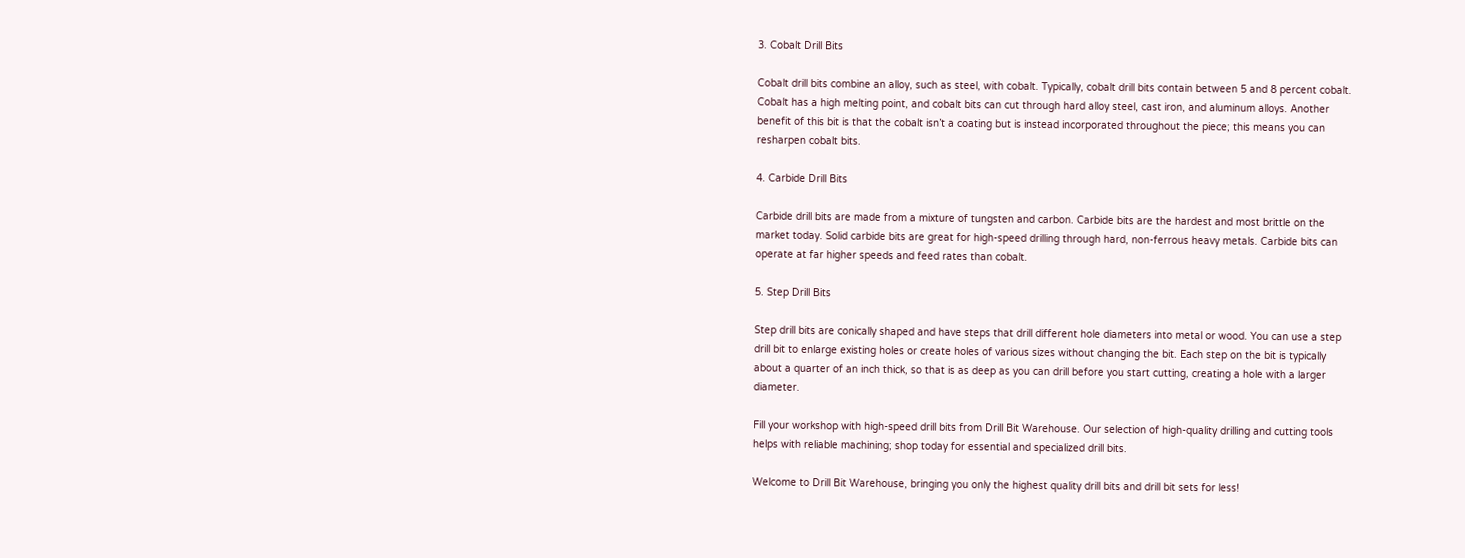3. Cobalt Drill Bits

Cobalt drill bits combine an alloy, such as steel, with cobalt. Typically, cobalt drill bits contain between 5 and 8 percent cobalt. Cobalt has a high melting point, and cobalt bits can cut through hard alloy steel, cast iron, and aluminum alloys. Another benefit of this bit is that the cobalt isn’t a coating but is instead incorporated throughout the piece; this means you can resharpen cobalt bits.

4. Carbide Drill Bits

Carbide drill bits are made from a mixture of tungsten and carbon. Carbide bits are the hardest and most brittle on the market today. Solid carbide bits are great for high-speed drilling through hard, non-ferrous heavy metals. Carbide bits can operate at far higher speeds and feed rates than cobalt.

5. Step Drill Bits

Step drill bits are conically shaped and have steps that drill different hole diameters into metal or wood. You can use a step drill bit to enlarge existing holes or create holes of various sizes without changing the bit. Each step on the bit is typically about a quarter of an inch thick, so that is as deep as you can drill before you start cutting, creating a hole with a larger diameter.

Fill your workshop with high-speed drill bits from Drill Bit Warehouse. Our selection of high-quality drilling and cutting tools helps with reliable machining; shop today for essential and specialized drill bits.

Welcome to Drill Bit Warehouse, bringing you only the highest quality drill bits and drill bit sets for less!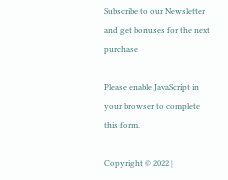Subscribe to our Newsletter and get bonuses for the next purchase

Please enable JavaScript in your browser to complete this form.

Copyright © 2022 |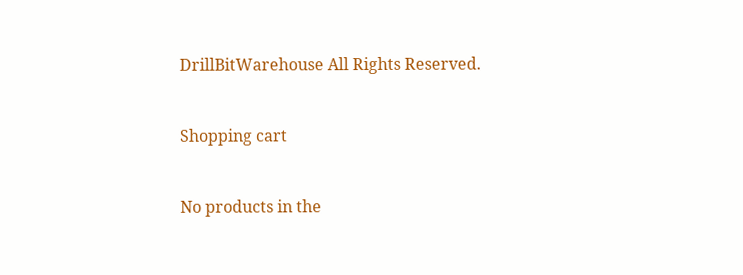DrillBitWarehouse All Rights Reserved.


Shopping cart


No products in the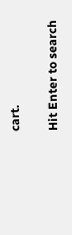cart.

Hit Enter to search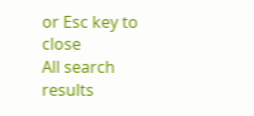or Esc key to close
All search results